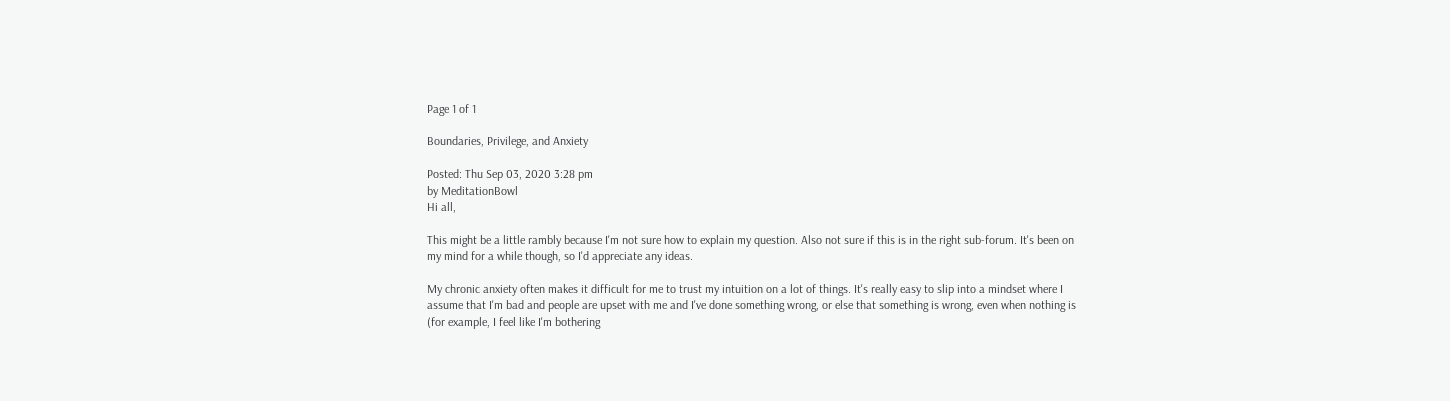Page 1 of 1

Boundaries, Privilege, and Anxiety

Posted: Thu Sep 03, 2020 3:28 pm
by MeditationBowl
Hi all,

This might be a little rambly because I'm not sure how to explain my question. Also not sure if this is in the right sub-forum. It's been on my mind for a while though, so I'd appreciate any ideas.

My chronic anxiety often makes it difficult for me to trust my intuition on a lot of things. It's really easy to slip into a mindset where I assume that I'm bad and people are upset with me and I've done something wrong, or else that something is wrong, even when nothing is (for example, I feel like I'm bothering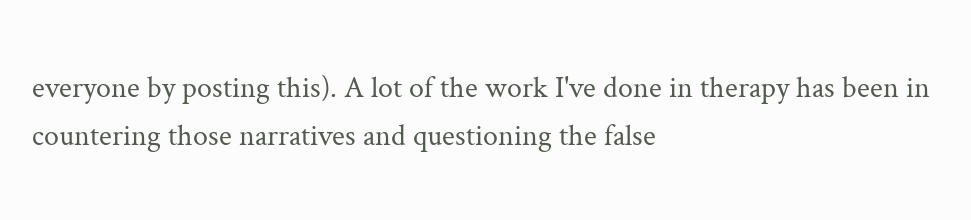everyone by posting this). A lot of the work I've done in therapy has been in countering those narratives and questioning the false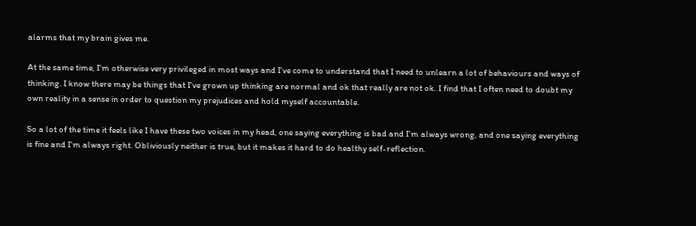alarms that my brain gives me.

At the same time, I'm otherwise very privileged in most ways and I've come to understand that I need to unlearn a lot of behaviours and ways of thinking. I know there may be things that I've grown up thinking are normal and ok that really are not ok. I find that I often need to doubt my own reality in a sense in order to question my prejudices and hold myself accountable.

So a lot of the time it feels like I have these two voices in my head, one saying everything is bad and I'm always wrong, and one saying everything is fine and I'm always right. Obliviously neither is true, but it makes it hard to do healthy self-reflection.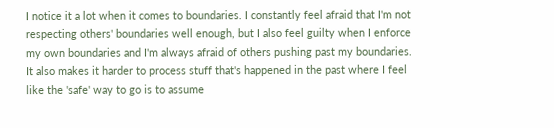I notice it a lot when it comes to boundaries. I constantly feel afraid that I'm not respecting others' boundaries well enough, but I also feel guilty when I enforce my own boundaries and I'm always afraid of others pushing past my boundaries. It also makes it harder to process stuff that's happened in the past where I feel like the 'safe' way to go is to assume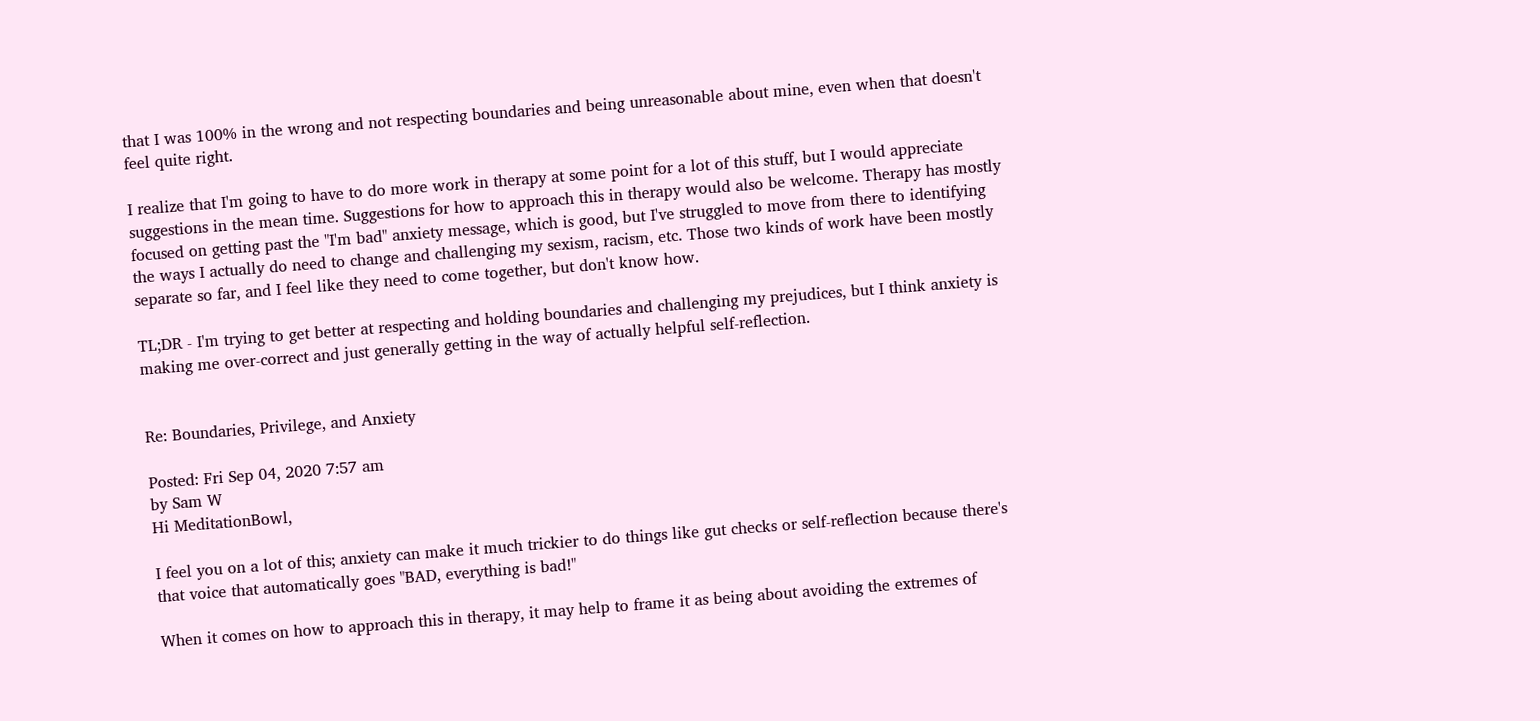that I was 100% in the wrong and not respecting boundaries and being unreasonable about mine, even when that doesn't feel quite right.

I realize that I'm going to have to do more work in therapy at some point for a lot of this stuff, but I would appreciate suggestions in the mean time. Suggestions for how to approach this in therapy would also be welcome. Therapy has mostly focused on getting past the "I'm bad" anxiety message, which is good, but I've struggled to move from there to identifying the ways I actually do need to change and challenging my sexism, racism, etc. Those two kinds of work have been mostly separate so far, and I feel like they need to come together, but don't know how.

TL;DR - I'm trying to get better at respecting and holding boundaries and challenging my prejudices, but I think anxiety is making me over-correct and just generally getting in the way of actually helpful self-reflection.


Re: Boundaries, Privilege, and Anxiety

Posted: Fri Sep 04, 2020 7:57 am
by Sam W
Hi MeditationBowl,

I feel you on a lot of this; anxiety can make it much trickier to do things like gut checks or self-reflection because there's that voice that automatically goes "BAD, everything is bad!"

When it comes on how to approach this in therapy, it may help to frame it as being about avoiding the extremes of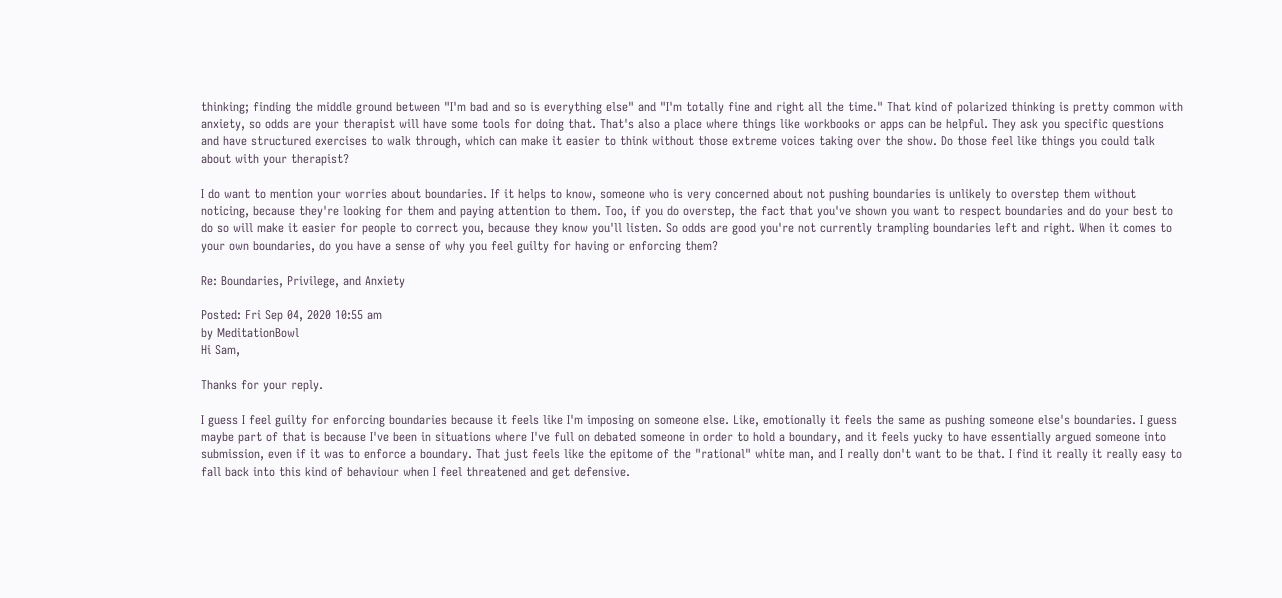thinking; finding the middle ground between "I'm bad and so is everything else" and "I'm totally fine and right all the time." That kind of polarized thinking is pretty common with anxiety, so odds are your therapist will have some tools for doing that. That's also a place where things like workbooks or apps can be helpful. They ask you specific questions and have structured exercises to walk through, which can make it easier to think without those extreme voices taking over the show. Do those feel like things you could talk about with your therapist?

I do want to mention your worries about boundaries. If it helps to know, someone who is very concerned about not pushing boundaries is unlikely to overstep them without noticing, because they're looking for them and paying attention to them. Too, if you do overstep, the fact that you've shown you want to respect boundaries and do your best to do so will make it easier for people to correct you, because they know you'll listen. So odds are good you're not currently trampling boundaries left and right. When it comes to your own boundaries, do you have a sense of why you feel guilty for having or enforcing them?

Re: Boundaries, Privilege, and Anxiety

Posted: Fri Sep 04, 2020 10:55 am
by MeditationBowl
Hi Sam,

Thanks for your reply.

I guess I feel guilty for enforcing boundaries because it feels like I'm imposing on someone else. Like, emotionally it feels the same as pushing someone else's boundaries. I guess maybe part of that is because I've been in situations where I've full on debated someone in order to hold a boundary, and it feels yucky to have essentially argued someone into submission, even if it was to enforce a boundary. That just feels like the epitome of the "rational" white man, and I really don't want to be that. I find it really it really easy to fall back into this kind of behaviour when I feel threatened and get defensive.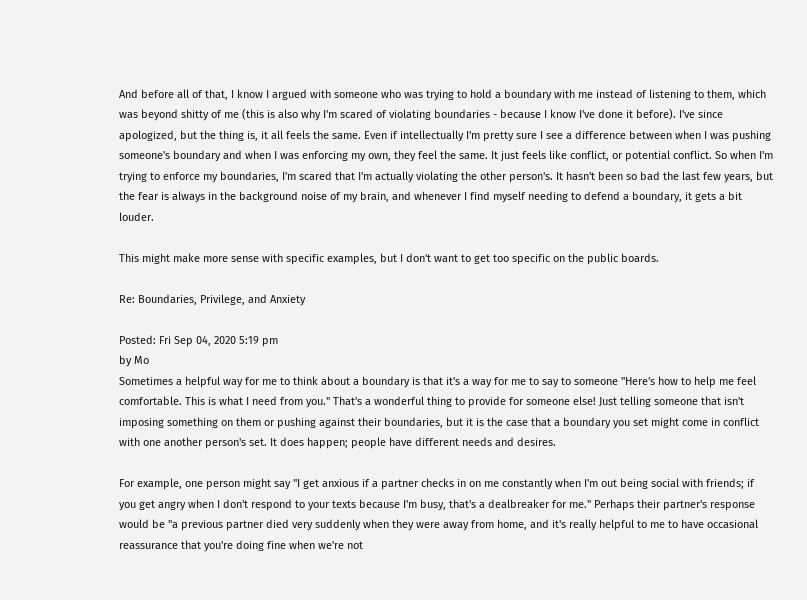And before all of that, I know I argued with someone who was trying to hold a boundary with me instead of listening to them, which was beyond shitty of me (this is also why I'm scared of violating boundaries - because I know I've done it before). I've since apologized, but the thing is, it all feels the same. Even if intellectually I'm pretty sure I see a difference between when I was pushing someone's boundary and when I was enforcing my own, they feel the same. It just feels like conflict, or potential conflict. So when I'm trying to enforce my boundaries, I'm scared that I'm actually violating the other person's. It hasn't been so bad the last few years, but the fear is always in the background noise of my brain, and whenever I find myself needing to defend a boundary, it gets a bit louder.

This might make more sense with specific examples, but I don't want to get too specific on the public boards.

Re: Boundaries, Privilege, and Anxiety

Posted: Fri Sep 04, 2020 5:19 pm
by Mo
Sometimes a helpful way for me to think about a boundary is that it's a way for me to say to someone "Here's how to help me feel comfortable. This is what I need from you." That's a wonderful thing to provide for someone else! Just telling someone that isn't imposing something on them or pushing against their boundaries, but it is the case that a boundary you set might come in conflict with one another person's set. It does happen; people have different needs and desires.

For example, one person might say "I get anxious if a partner checks in on me constantly when I'm out being social with friends; if you get angry when I don't respond to your texts because I'm busy, that's a dealbreaker for me." Perhaps their partner's response would be "a previous partner died very suddenly when they were away from home, and it's really helpful to me to have occasional reassurance that you're doing fine when we're not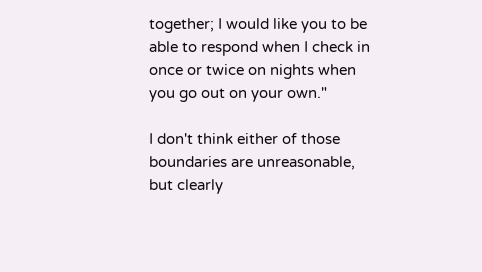together; I would like you to be able to respond when I check in once or twice on nights when you go out on your own."

I don't think either of those boundaries are unreasonable, but clearly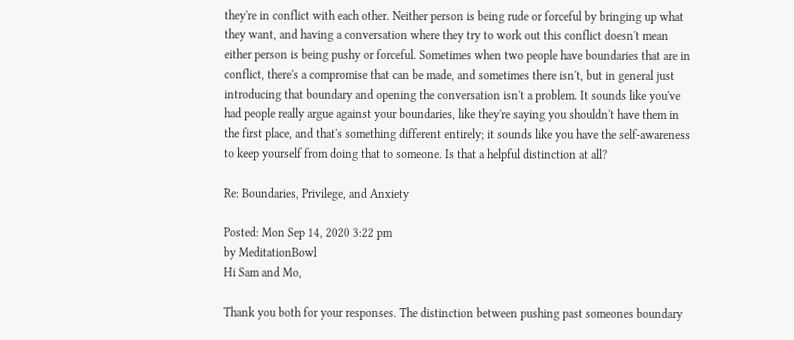they're in conflict with each other. Neither person is being rude or forceful by bringing up what they want, and having a conversation where they try to work out this conflict doesn't mean either person is being pushy or forceful. Sometimes when two people have boundaries that are in conflict, there's a compromise that can be made, and sometimes there isn't, but in general just introducing that boundary and opening the conversation isn't a problem. It sounds like you've had people really argue against your boundaries, like they're saying you shouldn't have them in the first place, and that's something different entirely; it sounds like you have the self-awareness to keep yourself from doing that to someone. Is that a helpful distinction at all?

Re: Boundaries, Privilege, and Anxiety

Posted: Mon Sep 14, 2020 3:22 pm
by MeditationBowl
Hi Sam and Mo,

Thank you both for your responses. The distinction between pushing past someones boundary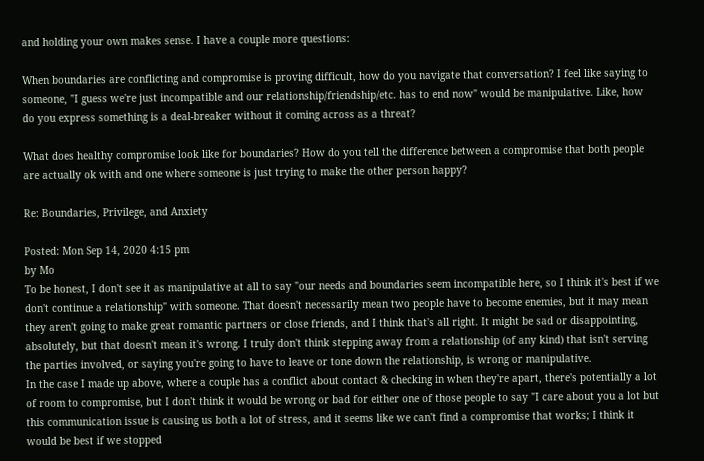and holding your own makes sense. I have a couple more questions:

When boundaries are conflicting and compromise is proving difficult, how do you navigate that conversation? I feel like saying to someone, "I guess we're just incompatible and our relationship/friendship/etc. has to end now" would be manipulative. Like, how do you express something is a deal-breaker without it coming across as a threat?

What does healthy compromise look like for boundaries? How do you tell the difference between a compromise that both people are actually ok with and one where someone is just trying to make the other person happy?

Re: Boundaries, Privilege, and Anxiety

Posted: Mon Sep 14, 2020 4:15 pm
by Mo
To be honest, I don't see it as manipulative at all to say "our needs and boundaries seem incompatible here, so I think it's best if we don't continue a relationship" with someone. That doesn't necessarily mean two people have to become enemies, but it may mean they aren't going to make great romantic partners or close friends, and I think that's all right. It might be sad or disappointing, absolutely, but that doesn't mean it's wrong. I truly don't think stepping away from a relationship (of any kind) that isn't serving the parties involved, or saying you're going to have to leave or tone down the relationship, is wrong or manipulative.
In the case I made up above, where a couple has a conflict about contact & checking in when they're apart, there's potentially a lot of room to compromise, but I don't think it would be wrong or bad for either one of those people to say "I care about you a lot but this communication issue is causing us both a lot of stress, and it seems like we can't find a compromise that works; I think it would be best if we stopped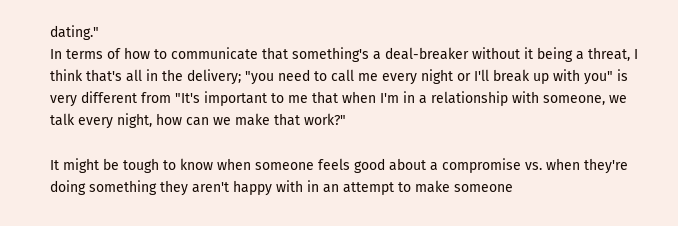dating."
In terms of how to communicate that something's a deal-breaker without it being a threat, I think that's all in the delivery; "you need to call me every night or I'll break up with you" is very different from "It's important to me that when I'm in a relationship with someone, we talk every night, how can we make that work?"

It might be tough to know when someone feels good about a compromise vs. when they're doing something they aren't happy with in an attempt to make someone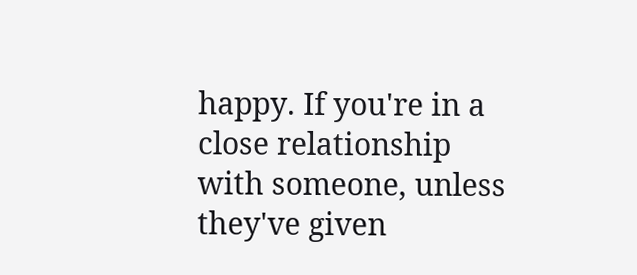happy. If you're in a close relationship with someone, unless they've given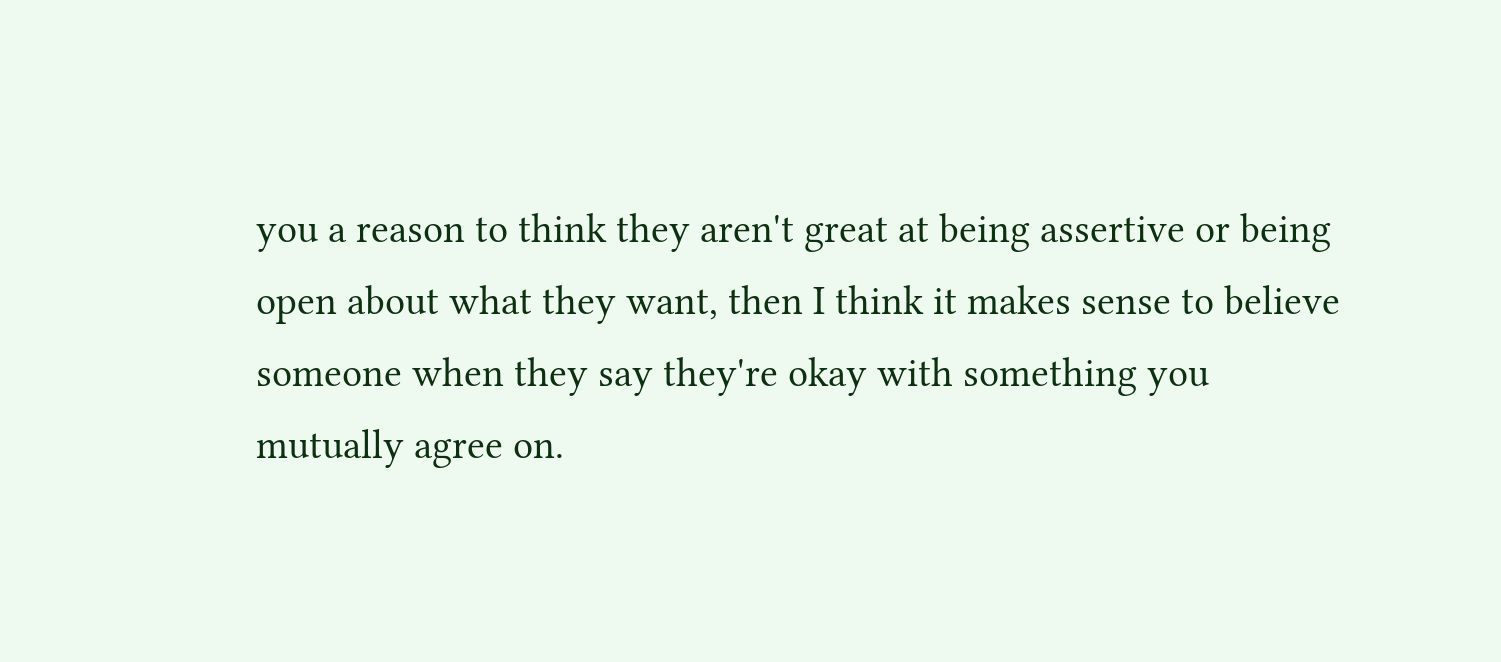you a reason to think they aren't great at being assertive or being open about what they want, then I think it makes sense to believe someone when they say they're okay with something you mutually agree on.